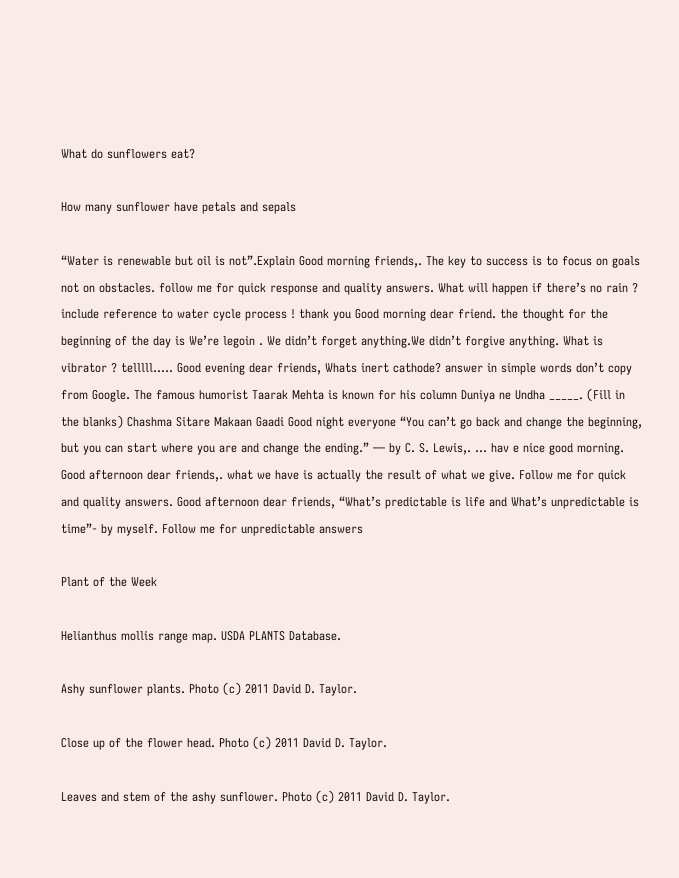What do sunflowers eat?

How many sunflower have petals and sepals

“Water is renewable but oil is not”.Explain Good morning friends,. The key to success is to focus on goals not on obstacles. follow me for quick response and quality answers. What will happen if there’s no rain ? include reference to water cycle process ! thank you Good morning dear friend. the thought for the beginning of the day is We’re legoin . We didn’t forget anything.We didn’t forgive anything. What is vibrator ? telllll….. Good evening dear friends, Whats inert cathode? answer in simple words don’t copy from Google. The famous humorist Taarak Mehta is known for his column Duniya ne Undha _____. (Fill in the blanks) Chashma Sitare Makaan Gaadi Good night everyone “You can’t go back and change the beginning, but you can start where you are and change the ending.” ― by C. S. Lewis,. … hav e nice good morning. Good afternoon dear friends,. what we have is actually the result of what we give. Follow me for quick and quality answers. Good afternoon dear friends, “What’s predictable is life and What’s unpredictable is time”- by myself. Follow me for unpredictable answers

Plant of the Week

Helianthus mollis range map. USDA PLANTS Database.

Ashy sunflower plants. Photo (c) 2011 David D. Taylor.

Close up of the flower head. Photo (c) 2011 David D. Taylor.

Leaves and stem of the ashy sunflower. Photo (c) 2011 David D. Taylor.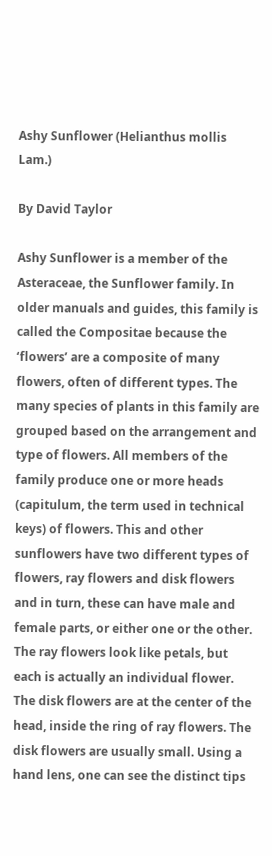Ashy Sunflower (Helianthus mollis Lam.)

By David Taylor

Ashy Sunflower is a member of the Asteraceae, the Sunflower family. In older manuals and guides, this family is called the Compositae because the ‘flowers’ are a composite of many flowers, often of different types. The many species of plants in this family are grouped based on the arrangement and type of flowers. All members of the family produce one or more heads (capitulum, the term used in technical keys) of flowers. This and other sunflowers have two different types of flowers, ray flowers and disk flowers and in turn, these can have male and female parts, or either one or the other. The ray flowers look like petals, but each is actually an individual flower. The disk flowers are at the center of the head, inside the ring of ray flowers. The disk flowers are usually small. Using a hand lens, one can see the distinct tips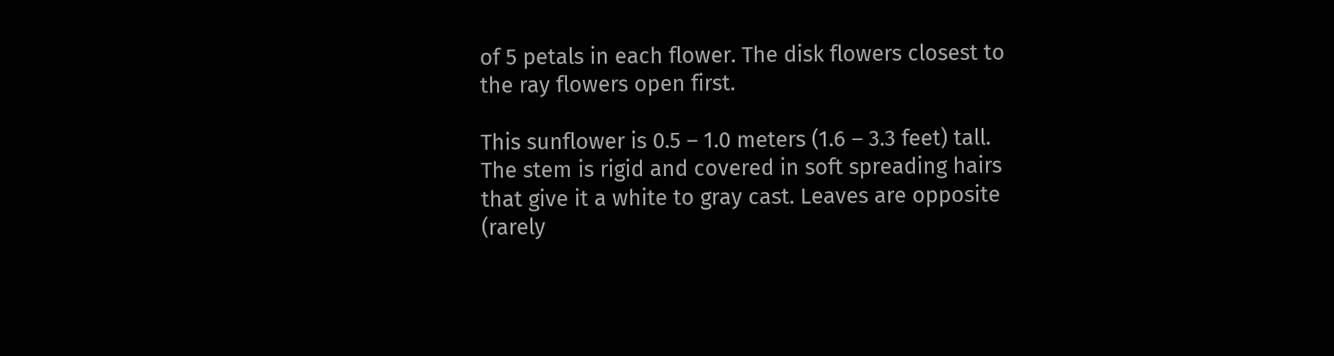of 5 petals in each flower. The disk flowers closest to the ray flowers open first.

This sunflower is 0.5 – 1.0 meters (1.6 – 3.3 feet) tall. The stem is rigid and covered in soft spreading hairs that give it a white to gray cast. Leaves are opposite (rarely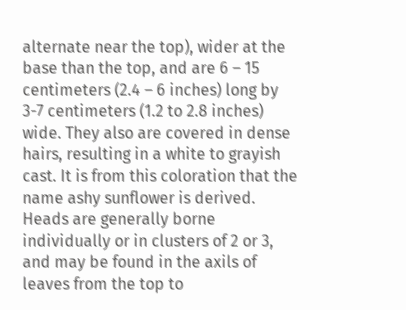alternate near the top), wider at the base than the top, and are 6 – 15 centimeters (2.4 – 6 inches) long by 3-7 centimeters (1.2 to 2.8 inches) wide. They also are covered in dense hairs, resulting in a white to grayish cast. It is from this coloration that the name ashy sunflower is derived. Heads are generally borne individually or in clusters of 2 or 3, and may be found in the axils of leaves from the top to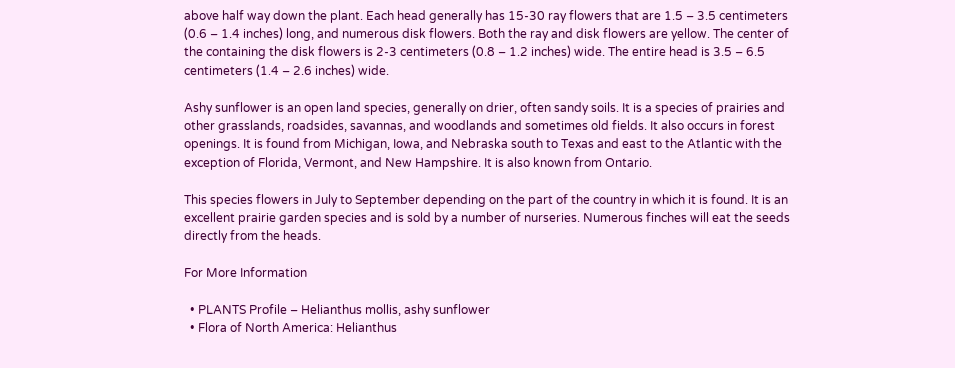above half way down the plant. Each head generally has 15-30 ray flowers that are 1.5 – 3.5 centimeters (0.6 – 1.4 inches) long, and numerous disk flowers. Both the ray and disk flowers are yellow. The center of the containing the disk flowers is 2-3 centimeters (0.8 – 1.2 inches) wide. The entire head is 3.5 – 6.5 centimeters (1.4 – 2.6 inches) wide.

Ashy sunflower is an open land species, generally on drier, often sandy soils. It is a species of prairies and other grasslands, roadsides, savannas, and woodlands and sometimes old fields. It also occurs in forest openings. It is found from Michigan, Iowa, and Nebraska south to Texas and east to the Atlantic with the exception of Florida, Vermont, and New Hampshire. It is also known from Ontario.

This species flowers in July to September depending on the part of the country in which it is found. It is an excellent prairie garden species and is sold by a number of nurseries. Numerous finches will eat the seeds directly from the heads.

For More Information

  • PLANTS Profile – Helianthus mollis, ashy sunflower
  • Flora of North America: Helianthus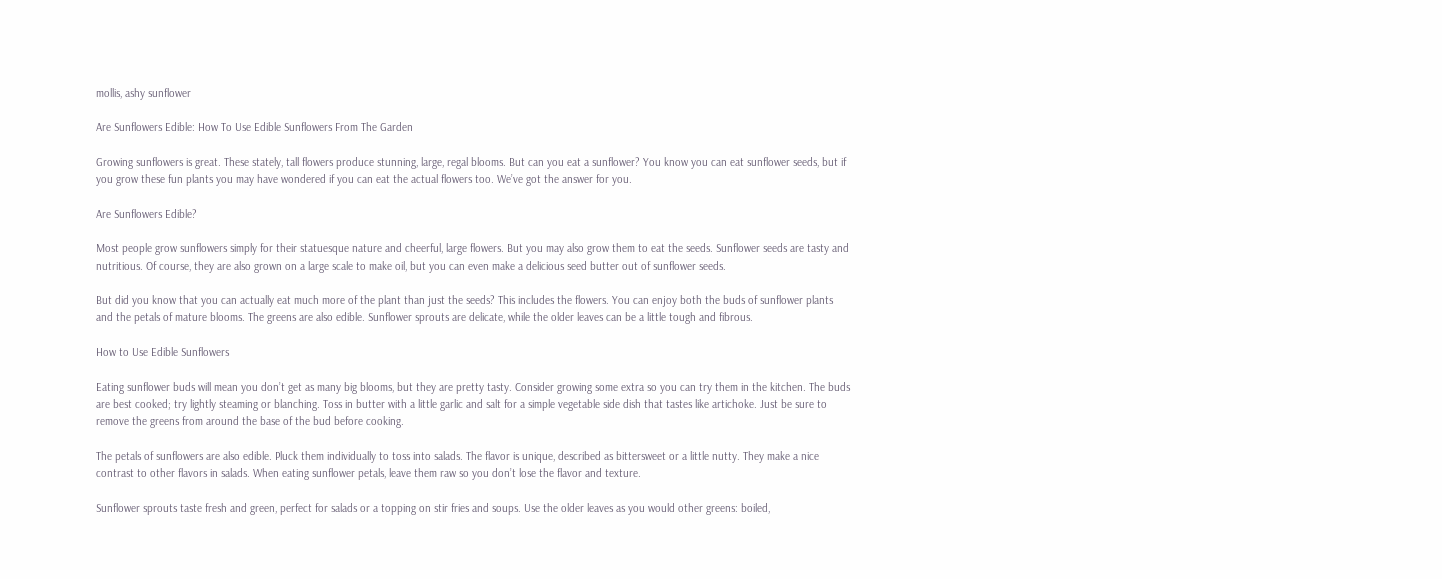mollis, ashy sunflower

Are Sunflowers Edible: How To Use Edible Sunflowers From The Garden

Growing sunflowers is great. These stately, tall flowers produce stunning, large, regal blooms. But can you eat a sunflower? You know you can eat sunflower seeds, but if you grow these fun plants you may have wondered if you can eat the actual flowers too. We’ve got the answer for you.

Are Sunflowers Edible?

Most people grow sunflowers simply for their statuesque nature and cheerful, large flowers. But you may also grow them to eat the seeds. Sunflower seeds are tasty and nutritious. Of course, they are also grown on a large scale to make oil, but you can even make a delicious seed butter out of sunflower seeds.

But did you know that you can actually eat much more of the plant than just the seeds? This includes the flowers. You can enjoy both the buds of sunflower plants and the petals of mature blooms. The greens are also edible. Sunflower sprouts are delicate, while the older leaves can be a little tough and fibrous.

How to Use Edible Sunflowers

Eating sunflower buds will mean you don’t get as many big blooms, but they are pretty tasty. Consider growing some extra so you can try them in the kitchen. The buds are best cooked; try lightly steaming or blanching. Toss in butter with a little garlic and salt for a simple vegetable side dish that tastes like artichoke. Just be sure to remove the greens from around the base of the bud before cooking.

The petals of sunflowers are also edible. Pluck them individually to toss into salads. The flavor is unique, described as bittersweet or a little nutty. They make a nice contrast to other flavors in salads. When eating sunflower petals, leave them raw so you don’t lose the flavor and texture.

Sunflower sprouts taste fresh and green, perfect for salads or a topping on stir fries and soups. Use the older leaves as you would other greens: boiled,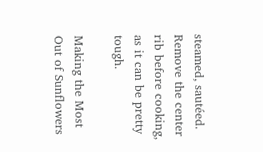steamed, sautéed. Remove the center rib before cooking, as it can be pretty tough.

Making the Most Out of Sunflowers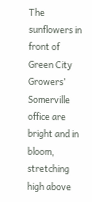The sunflowers in front of Green City Growers’ Somerville office are bright and in bloom, stretching high above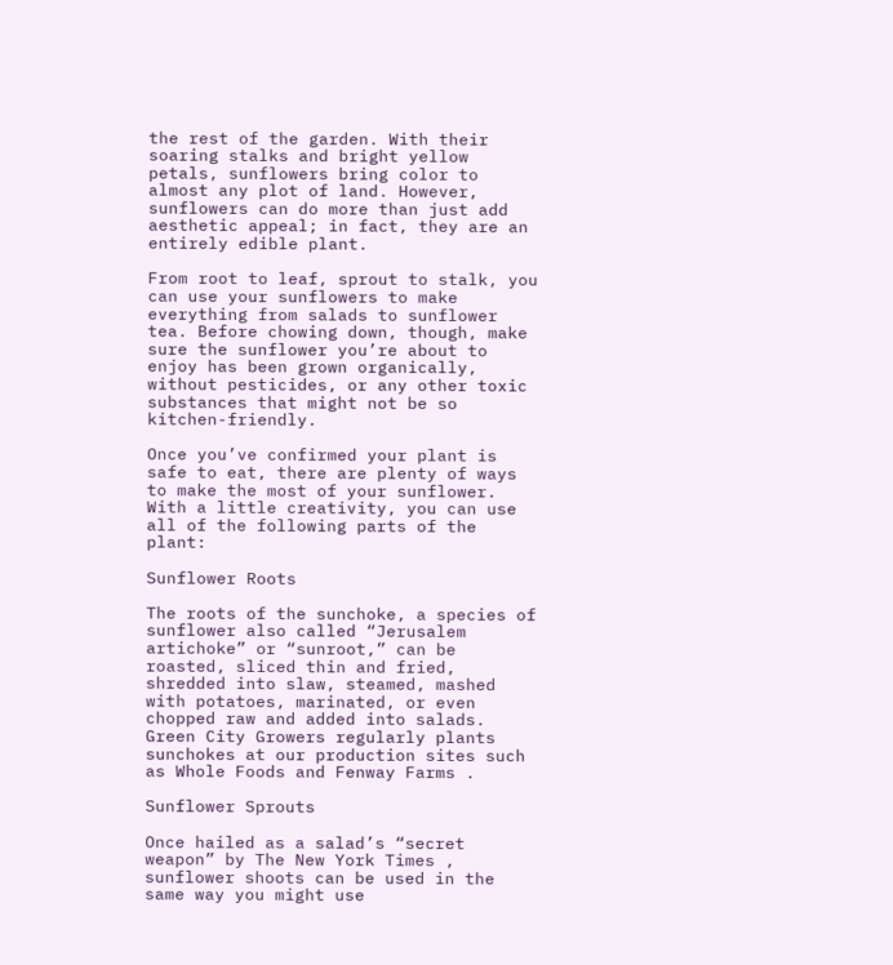the rest of the garden. With their soaring stalks and bright yellow petals, sunflowers bring color to almost any plot of land. However, sunflowers can do more than just add aesthetic appeal; in fact, they are an entirely edible plant.

From root to leaf, sprout to stalk, you can use your sunflowers to make everything from salads to sunflower tea. Before chowing down, though, make sure the sunflower you’re about to enjoy has been grown organically, without pesticides, or any other toxic substances that might not be so kitchen-friendly.

Once you’ve confirmed your plant is safe to eat, there are plenty of ways to make the most of your sunflower. With a little creativity, you can use all of the following parts of the plant:

Sunflower Roots

The roots of the sunchoke, a species of sunflower also called “Jerusalem artichoke” or “sunroot,” can be roasted, sliced thin and fried, shredded into slaw, steamed, mashed with potatoes, marinated, or even chopped raw and added into salads. Green City Growers regularly plants sunchokes at our production sites such as Whole Foods and Fenway Farms .

Sunflower Sprouts

Once hailed as a salad’s “secret weapon” by The New York Times , sunflower shoots can be used in the same way you might use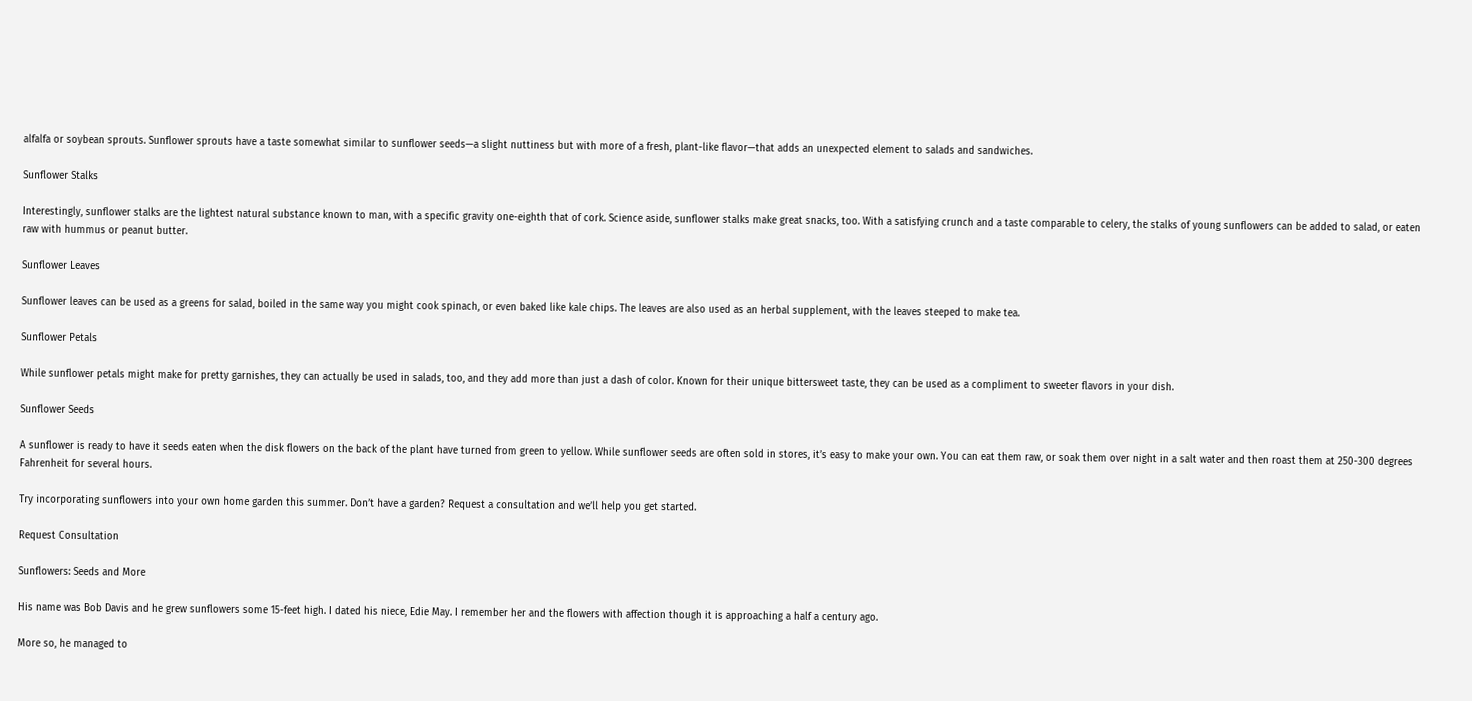alfalfa or soybean sprouts. Sunflower sprouts have a taste somewhat similar to sunflower seeds—a slight nuttiness but with more of a fresh, plant-like flavor—that adds an unexpected element to salads and sandwiches.

Sunflower Stalks

Interestingly, sunflower stalks are the lightest natural substance known to man, with a specific gravity one-eighth that of cork. Science aside, sunflower stalks make great snacks, too. With a satisfying crunch and a taste comparable to celery, the stalks of young sunflowers can be added to salad, or eaten raw with hummus or peanut butter.

Sunflower Leaves

Sunflower leaves can be used as a greens for salad, boiled in the same way you might cook spinach, or even baked like kale chips. The leaves are also used as an herbal supplement, with the leaves steeped to make tea.

Sunflower Petals

While sunflower petals might make for pretty garnishes, they can actually be used in salads, too, and they add more than just a dash of color. Known for their unique bittersweet taste, they can be used as a compliment to sweeter flavors in your dish.

Sunflower Seeds

A sunflower is ready to have it seeds eaten when the disk flowers on the back of the plant have turned from green to yellow. While sunflower seeds are often sold in stores, it’s easy to make your own. You can eat them raw, or soak them over night in a salt water and then roast them at 250-300 degrees Fahrenheit for several hours.

Try incorporating sunflowers into your own home garden this summer. Don’t have a garden? Request a consultation and we’ll help you get started.

Request Consultation

Sunflowers: Seeds and More

His name was Bob Davis and he grew sunflowers some 15-feet high. I dated his niece, Edie May. I remember her and the flowers with affection though it is approaching a half a century ago.

More so, he managed to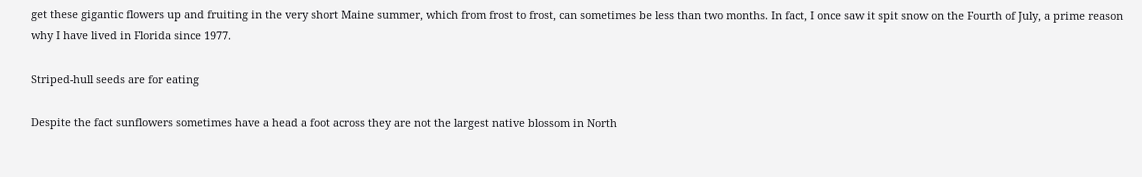get these gigantic flowers up and fruiting in the very short Maine summer, which from frost to frost, can sometimes be less than two months. In fact, I once saw it spit snow on the Fourth of July, a prime reason why I have lived in Florida since 1977.

Striped-hull seeds are for eating

Despite the fact sunflowers sometimes have a head a foot across they are not the largest native blossom in North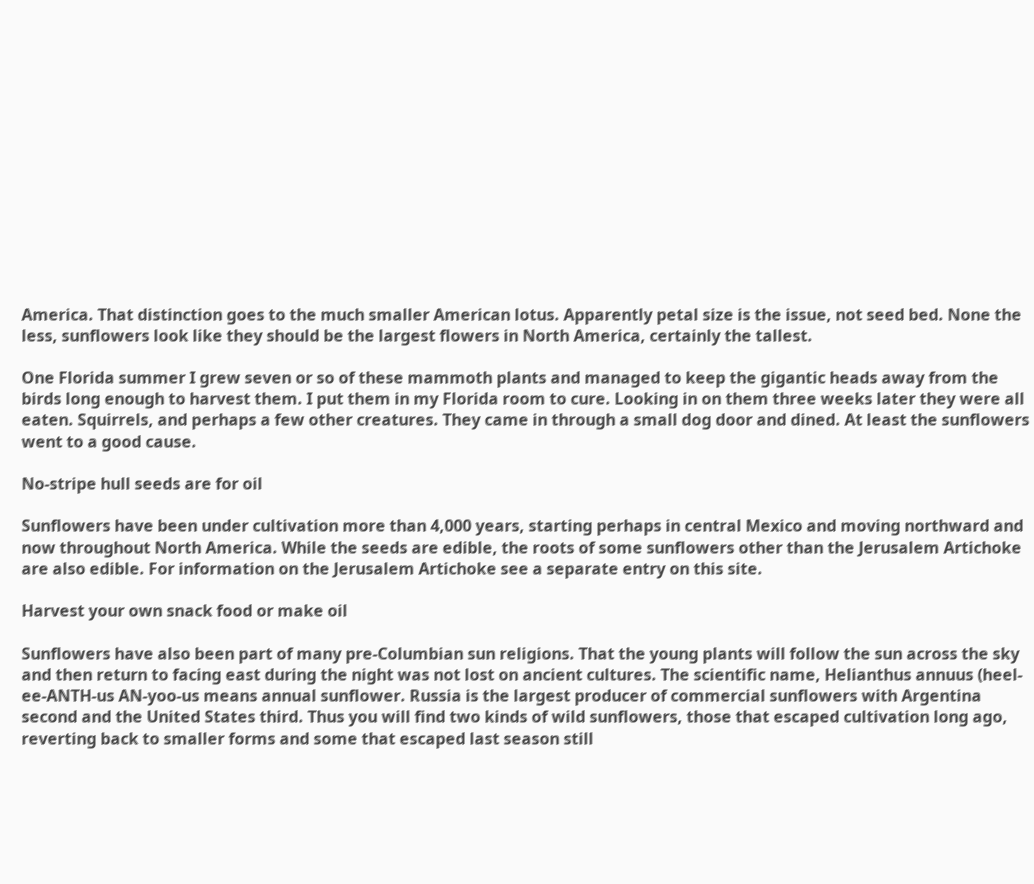America. That distinction goes to the much smaller American lotus. Apparently petal size is the issue, not seed bed. None the less, sunflowers look like they should be the largest flowers in North America, certainly the tallest.

One Florida summer I grew seven or so of these mammoth plants and managed to keep the gigantic heads away from the birds long enough to harvest them. I put them in my Florida room to cure. Looking in on them three weeks later they were all eaten. Squirrels, and perhaps a few other creatures. They came in through a small dog door and dined. At least the sunflowers went to a good cause.

No-stripe hull seeds are for oil

Sunflowers have been under cultivation more than 4,000 years, starting perhaps in central Mexico and moving northward and now throughout North America. While the seeds are edible, the roots of some sunflowers other than the Jerusalem Artichoke are also edible. For information on the Jerusalem Artichoke see a separate entry on this site.

Harvest your own snack food or make oil

Sunflowers have also been part of many pre-Columbian sun religions. That the young plants will follow the sun across the sky and then return to facing east during the night was not lost on ancient cultures. The scientific name, Helianthus annuus (heel-ee-ANTH-us AN-yoo-us means annual sunflower. Russia is the largest producer of commercial sunflowers with Argentina second and the United States third. Thus you will find two kinds of wild sunflowers, those that escaped cultivation long ago, reverting back to smaller forms and some that escaped last season still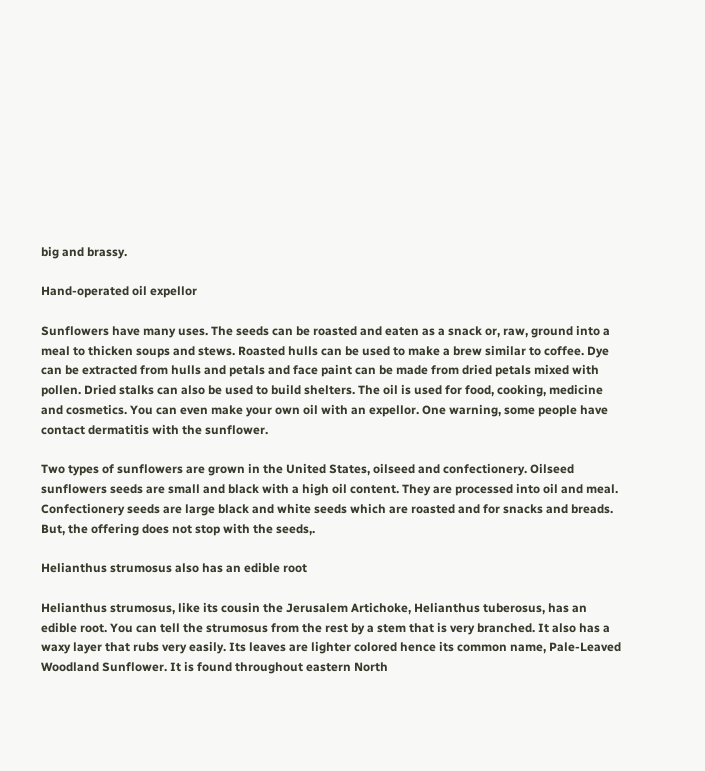big and brassy.

Hand-operated oil expellor

Sunflowers have many uses. The seeds can be roasted and eaten as a snack or, raw, ground into a meal to thicken soups and stews. Roasted hulls can be used to make a brew similar to coffee. Dye can be extracted from hulls and petals and face paint can be made from dried petals mixed with pollen. Dried stalks can also be used to build shelters. The oil is used for food, cooking, medicine and cosmetics. You can even make your own oil with an expellor. One warning, some people have contact dermatitis with the sunflower.

Two types of sunflowers are grown in the United States, oilseed and confectionery. Oilseed sunflowers seeds are small and black with a high oil content. They are processed into oil and meal. Confectionery seeds are large black and white seeds which are roasted and for snacks and breads. But, the offering does not stop with the seeds,.

Helianthus strumosus also has an edible root

Helianthus strumosus, like its cousin the Jerusalem Artichoke, Helianthus tuberosus, has an edible root. You can tell the strumosus from the rest by a stem that is very branched. It also has a waxy layer that rubs very easily. Its leaves are lighter colored hence its common name, Pale-Leaved Woodland Sunflower. It is found throughout eastern North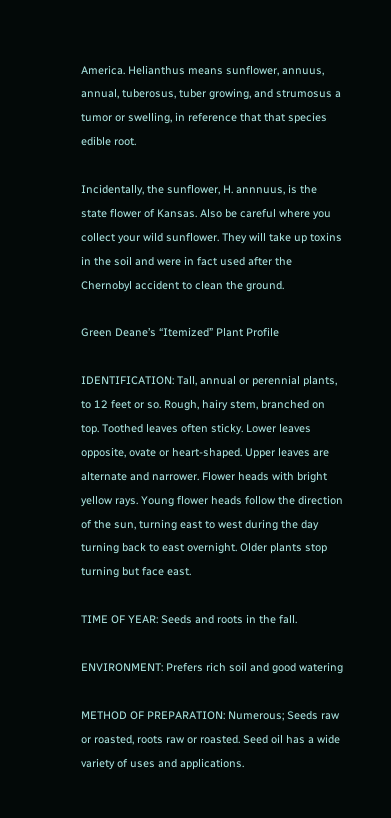America. Helianthus means sunflower, annuus, annual, tuberosus, tuber growing, and strumosus a tumor or swelling, in reference that that species edible root.

Incidentally, the sunflower, H. annnuus, is the state flower of Kansas. Also be careful where you collect your wild sunflower. They will take up toxins in the soil and were in fact used after the Chernobyl accident to clean the ground.

Green Deane’s “Itemized” Plant Profile

IDENTIFICATION: Tall, annual or perennial plants, to 12 feet or so. Rough, hairy stem, branched on top. Toothed leaves often sticky. Lower leaves opposite, ovate or heart-shaped. Upper leaves are alternate and narrower. Flower heads with bright yellow rays. Young flower heads follow the direction of the sun, turning east to west during the day turning back to east overnight. Older plants stop turning but face east.

TIME OF YEAR: Seeds and roots in the fall.

ENVIRONMENT: Prefers rich soil and good watering

METHOD OF PREPARATION: Numerous; Seeds raw or roasted, roots raw or roasted. Seed oil has a wide variety of uses and applications.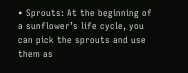• Sprouts: At the beginning of a sunflower’s life cycle, you can pick the sprouts and use them as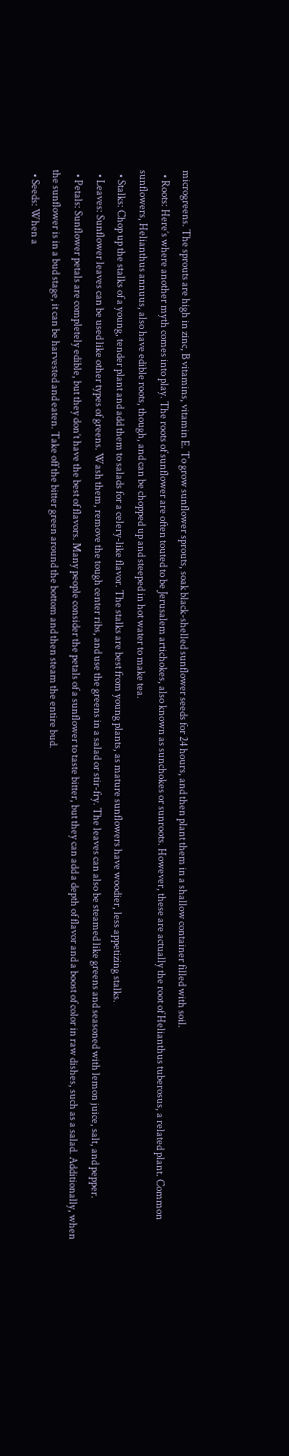microgreens. The sprouts are high in zinc, B vitamins, vitamin E. To grow sunflower sprouts, soak black-shelled sunflower seeds for 24 hours, and then plant them in a shallow container filled with soil.
  • Roots: Here’s where another myth comes into play. The roots of sunflower are often touted to be Jerusalem artichokes, also known as sunchokes or sunroots. However, these are actually the root of Helianthus tuberosus, a related plant. Common sunflowers, Helianthus annuus, also have edible roots, though, and can be chopped up and steeped in hot water to make tea.
  • Stalks: Chop up the stalks of a young, tender plant and add them to salads for a celery-like flavor. The stalks are best from young plants, as mature sunflowers have woodier, less appetizing stalks.
  • Leaves: Sunflower leaves can be used like other types of greens. Wash them, remove the tough center ribs, and use the greens in a salad or stir-fry. The leaves can also be steamed like greens and seasoned with lemon juice, salt, and pepper.
  • Petals: Sunflower petals are completely edible, but they don’t have the best of flavors. Many people consider the petals of a sunflower to taste bitter, but they can add a depth of flavor and a boost of color in raw dishes, such as a salad. Additionally, when the sunflower is in a bud stage, it can be harvested and eaten. Take off the bitter green around the bottom and then steam the entire bud.
  • Seeds: When a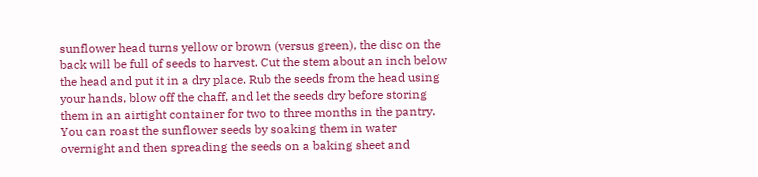sunflower head turns yellow or brown (versus green), the disc on the back will be full of seeds to harvest. Cut the stem about an inch below the head and put it in a dry place. Rub the seeds from the head using your hands, blow off the chaff, and let the seeds dry before storing them in an airtight container for two to three months in the pantry. You can roast the sunflower seeds by soaking them in water overnight and then spreading the seeds on a baking sheet and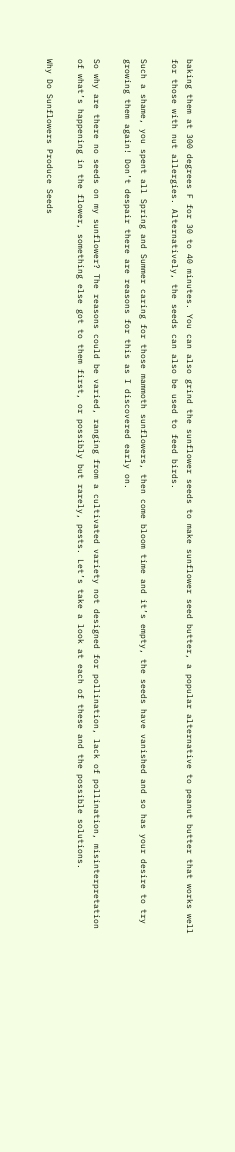baking them at 300 degrees F for 30 to 40 minutes. You can also grind the sunflower seeds to make sunflower seed butter, a popular alternative to peanut butter that works well for those with nut allergies. Alternatively, the seeds can also be used to feed birds.

Such a shame, you spent all Spring and Summer caring for those mammoth sunflowers, then come bloom time and it’s empty, the seeds have vanished and so has your desire to try growing them again! Don’t despair there are reasons for this as I discovered early on.

So why are there no seeds on my sunflower? The reasons could be varied, ranging from a cultivated variety not designed for pollination, lack of pollination, misinterpretation of what’s happening in the flower, something else got to them first, or possibly but rarely, pests. Let’s take a look at each of these and the possible solutions.

Why Do Sunflowers Produce Seeds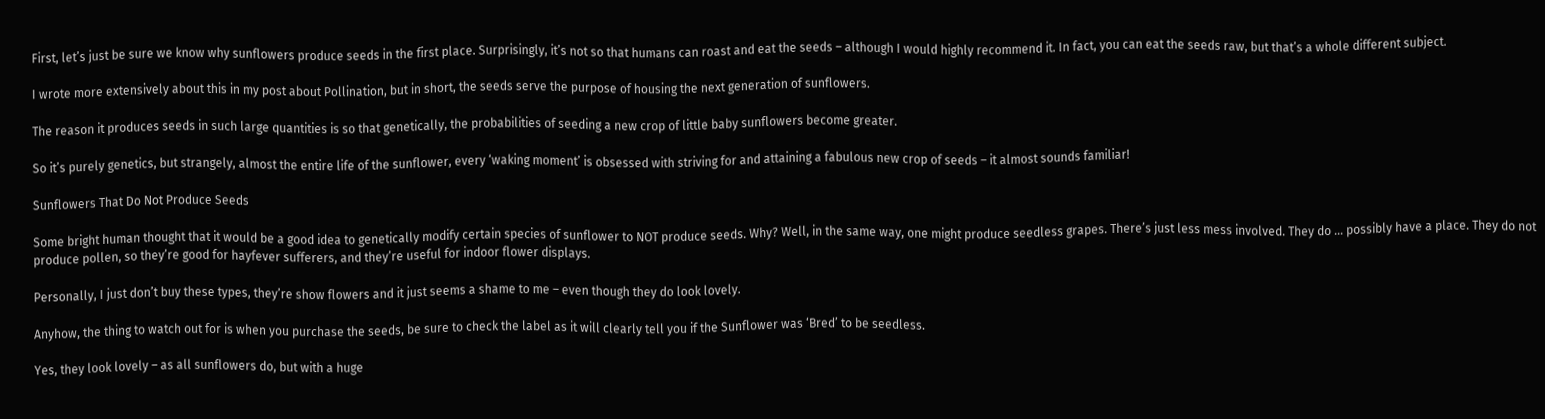First, let’s just be sure we know why sunflowers produce seeds in the first place. Surprisingly, it’s not so that humans can roast and eat the seeds – although I would highly recommend it. In fact, you can eat the seeds raw, but that’s a whole different subject.

I wrote more extensively about this in my post about Pollination, but in short, the seeds serve the purpose of housing the next generation of sunflowers.

The reason it produces seeds in such large quantities is so that genetically, the probabilities of seeding a new crop of little baby sunflowers become greater.

So it’s purely genetics, but strangely, almost the entire life of the sunflower, every ‘waking moment’ is obsessed with striving for and attaining a fabulous new crop of seeds – it almost sounds familiar!

Sunflowers That Do Not Produce Seeds

Some bright human thought that it would be a good idea to genetically modify certain species of sunflower to NOT produce seeds. Why? Well, in the same way, one might produce seedless grapes. There’s just less mess involved. They do … possibly have a place. They do not produce pollen, so they’re good for hayfever sufferers, and they’re useful for indoor flower displays.

Personally, I just don’t buy these types, they’re show flowers and it just seems a shame to me – even though they do look lovely.

Anyhow, the thing to watch out for is when you purchase the seeds, be sure to check the label as it will clearly tell you if the Sunflower was ‘Bred’ to be seedless.

Yes, they look lovely – as all sunflowers do, but with a huge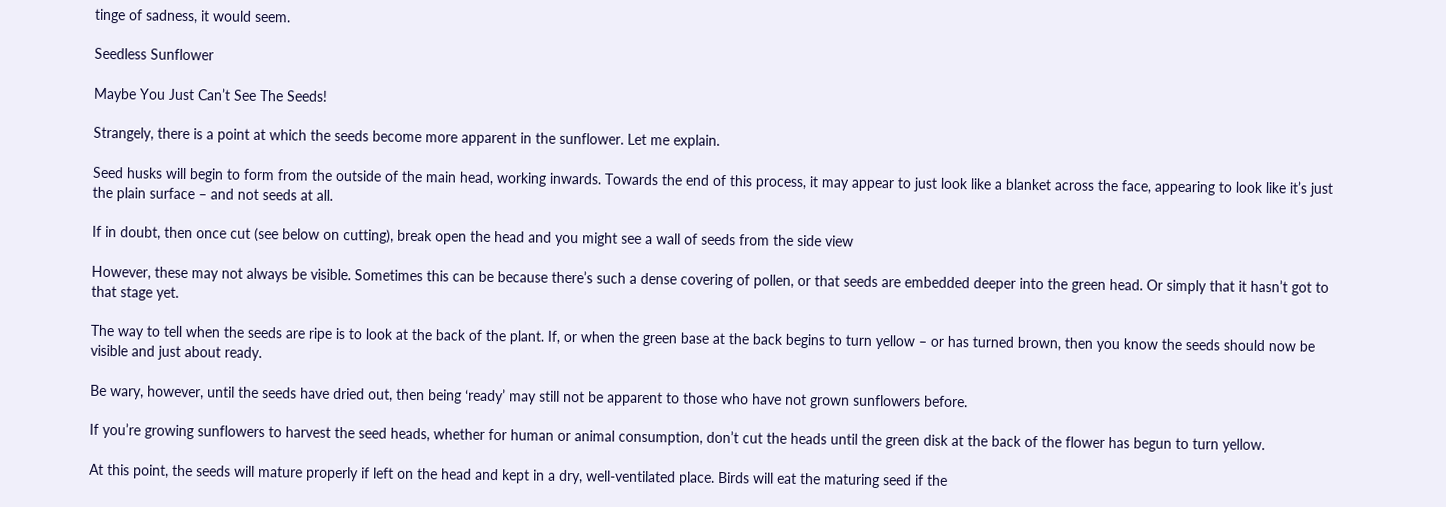tinge of sadness, it would seem.

Seedless Sunflower

Maybe You Just Can’t See The Seeds!

Strangely, there is a point at which the seeds become more apparent in the sunflower. Let me explain.

Seed husks will begin to form from the outside of the main head, working inwards. Towards the end of this process, it may appear to just look like a blanket across the face, appearing to look like it’s just the plain surface – and not seeds at all.

If in doubt, then once cut (see below on cutting), break open the head and you might see a wall of seeds from the side view

However, these may not always be visible. Sometimes this can be because there’s such a dense covering of pollen, or that seeds are embedded deeper into the green head. Or simply that it hasn’t got to that stage yet.

The way to tell when the seeds are ripe is to look at the back of the plant. If, or when the green base at the back begins to turn yellow – or has turned brown, then you know the seeds should now be visible and just about ready.

Be wary, however, until the seeds have dried out, then being ‘ready’ may still not be apparent to those who have not grown sunflowers before.

If you’re growing sunflowers to harvest the seed heads, whether for human or animal consumption, don’t cut the heads until the green disk at the back of the flower has begun to turn yellow.

At this point, the seeds will mature properly if left on the head and kept in a dry, well-ventilated place. Birds will eat the maturing seed if the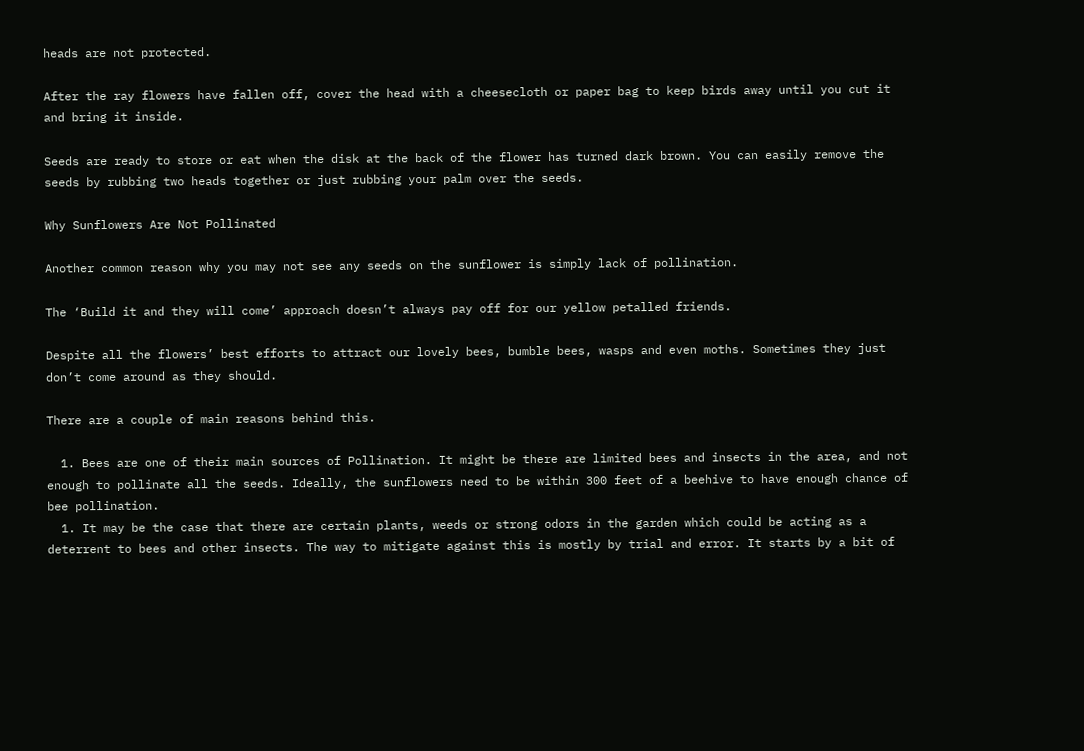heads are not protected.

After the ray flowers have fallen off, cover the head with a cheesecloth or paper bag to keep birds away until you cut it and bring it inside.

Seeds are ready to store or eat when the disk at the back of the flower has turned dark brown. You can easily remove the seeds by rubbing two heads together or just rubbing your palm over the seeds.

Why Sunflowers Are Not Pollinated

Another common reason why you may not see any seeds on the sunflower is simply lack of pollination.

The ‘Build it and they will come’ approach doesn’t always pay off for our yellow petalled friends.

Despite all the flowers’ best efforts to attract our lovely bees, bumble bees, wasps and even moths. Sometimes they just don’t come around as they should.

There are a couple of main reasons behind this.

  1. Bees are one of their main sources of Pollination. It might be there are limited bees and insects in the area, and not enough to pollinate all the seeds. Ideally, the sunflowers need to be within 300 feet of a beehive to have enough chance of bee pollination.
  1. It may be the case that there are certain plants, weeds or strong odors in the garden which could be acting as a deterrent to bees and other insects. The way to mitigate against this is mostly by trial and error. It starts by a bit of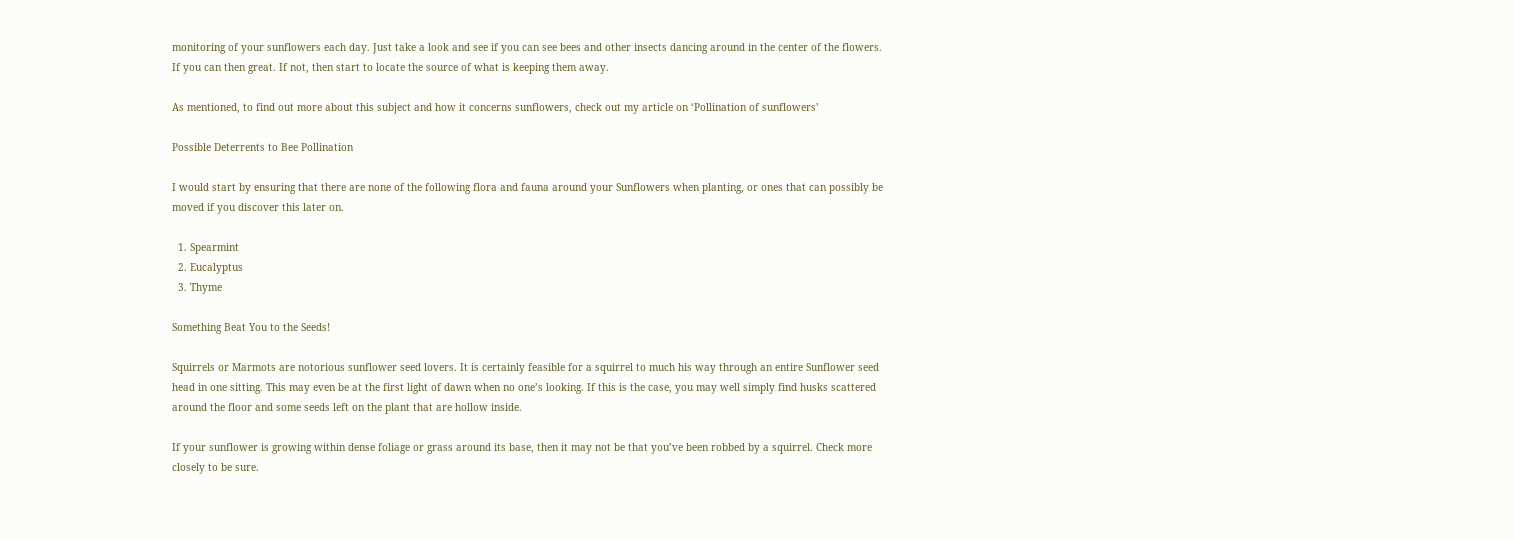monitoring of your sunflowers each day. Just take a look and see if you can see bees and other insects dancing around in the center of the flowers. If you can then great. If not, then start to locate the source of what is keeping them away.

As mentioned, to find out more about this subject and how it concerns sunflowers, check out my article on ‘Pollination of sunflowers’

Possible Deterrents to Bee Pollination

I would start by ensuring that there are none of the following flora and fauna around your Sunflowers when planting, or ones that can possibly be moved if you discover this later on.

  1. Spearmint
  2. Eucalyptus
  3. Thyme

Something Beat You to the Seeds!

Squirrels or Marmots are notorious sunflower seed lovers. It is certainly feasible for a squirrel to much his way through an entire Sunflower seed head in one sitting. This may even be at the first light of dawn when no one’s looking. If this is the case, you may well simply find husks scattered around the floor and some seeds left on the plant that are hollow inside.

If your sunflower is growing within dense foliage or grass around its base, then it may not be that you’ve been robbed by a squirrel. Check more closely to be sure.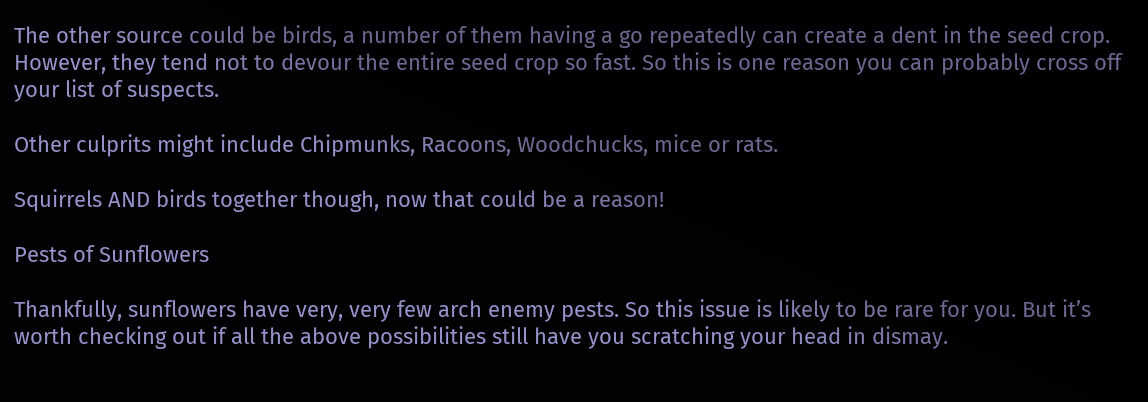The other source could be birds, a number of them having a go repeatedly can create a dent in the seed crop. However, they tend not to devour the entire seed crop so fast. So this is one reason you can probably cross off your list of suspects.

Other culprits might include Chipmunks, Racoons, Woodchucks, mice or rats.

Squirrels AND birds together though, now that could be a reason!

Pests of Sunflowers

Thankfully, sunflowers have very, very few arch enemy pests. So this issue is likely to be rare for you. But it’s worth checking out if all the above possibilities still have you scratching your head in dismay.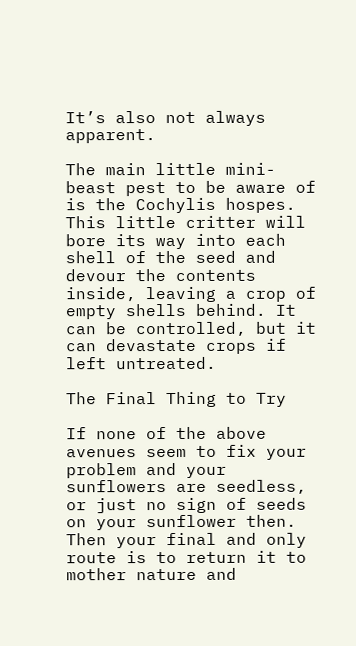It’s also not always apparent.

The main little mini-beast pest to be aware of is the Cochylis hospes. This little critter will bore its way into each shell of the seed and devour the contents inside, leaving a crop of empty shells behind. It can be controlled, but it can devastate crops if left untreated.

The Final Thing to Try

If none of the above avenues seem to fix your problem and your sunflowers are seedless, or just no sign of seeds on your sunflower then. Then your final and only route is to return it to mother nature and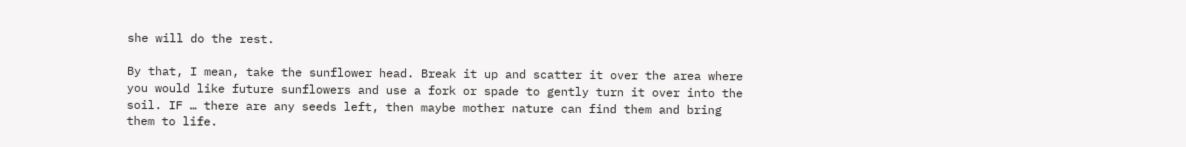she will do the rest.

By that, I mean, take the sunflower head. Break it up and scatter it over the area where you would like future sunflowers and use a fork or spade to gently turn it over into the soil. IF … there are any seeds left, then maybe mother nature can find them and bring them to life.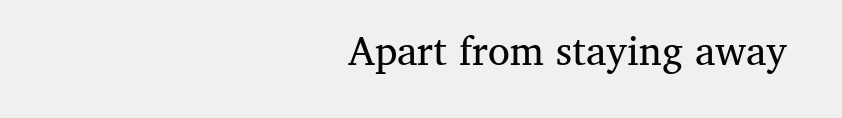Apart from staying away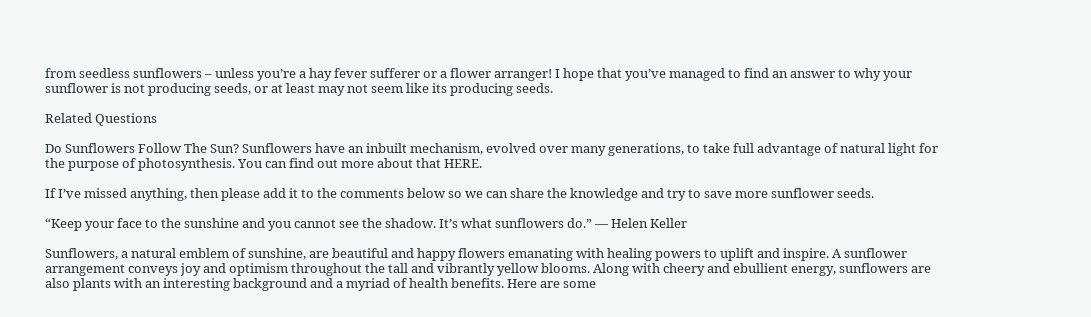from seedless sunflowers – unless you’re a hay fever sufferer or a flower arranger! I hope that you’ve managed to find an answer to why your sunflower is not producing seeds, or at least may not seem like its producing seeds.

Related Questions

Do Sunflowers Follow The Sun? Sunflowers have an inbuilt mechanism, evolved over many generations, to take full advantage of natural light for the purpose of photosynthesis. You can find out more about that HERE.

If I’ve missed anything, then please add it to the comments below so we can share the knowledge and try to save more sunflower seeds.

“Keep your face to the sunshine and you cannot see the shadow. It’s what sunflowers do.” ― Helen Keller

Sunflowers, a natural emblem of sunshine, are beautiful and happy flowers emanating with healing powers to uplift and inspire. A sunflower arrangement conveys joy and optimism throughout the tall and vibrantly yellow blooms. Along with cheery and ebullient energy, sunflowers are also plants with an interesting background and a myriad of health benefits. Here are some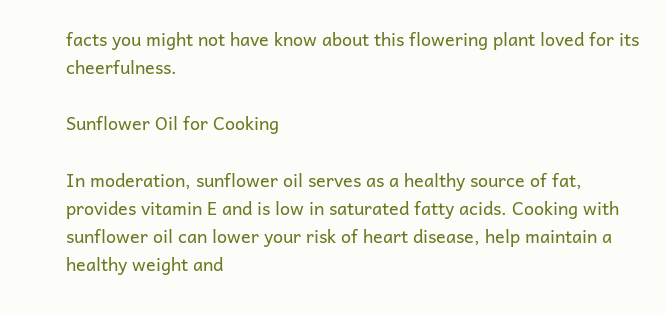facts you might not have know about this flowering plant loved for its cheerfulness.

Sunflower Oil for Cooking

In moderation, sunflower oil serves as a healthy source of fat, provides vitamin E and is low in saturated fatty acids. Cooking with sunflower oil can lower your risk of heart disease, help maintain a healthy weight and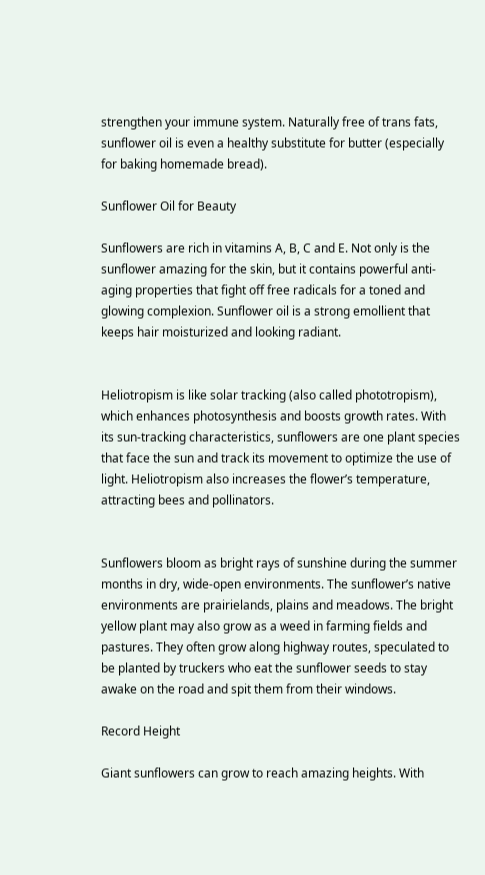strengthen your immune system. Naturally free of trans fats, sunflower oil is even a healthy substitute for butter (especially for baking homemade bread).

Sunflower Oil for Beauty

Sunflowers are rich in vitamins A, B, C and E. Not only is the sunflower amazing for the skin, but it contains powerful anti-aging properties that fight off free radicals for a toned and glowing complexion. Sunflower oil is a strong emollient that keeps hair moisturized and looking radiant.


Heliotropism is like solar tracking (also called phototropism), which enhances photosynthesis and boosts growth rates. With its sun-tracking characteristics, sunflowers are one plant species that face the sun and track its movement to optimize the use of light. Heliotropism also increases the flower’s temperature, attracting bees and pollinators.


Sunflowers bloom as bright rays of sunshine during the summer months in dry, wide-open environments. The sunflower’s native environments are prairielands, plains and meadows. The bright yellow plant may also grow as a weed in farming fields and pastures. They often grow along highway routes, speculated to be planted by truckers who eat the sunflower seeds to stay awake on the road and spit them from their windows.

Record Height

Giant sunflowers can grow to reach amazing heights. With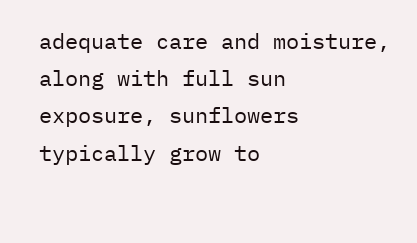adequate care and moisture, along with full sun exposure, sunflowers typically grow to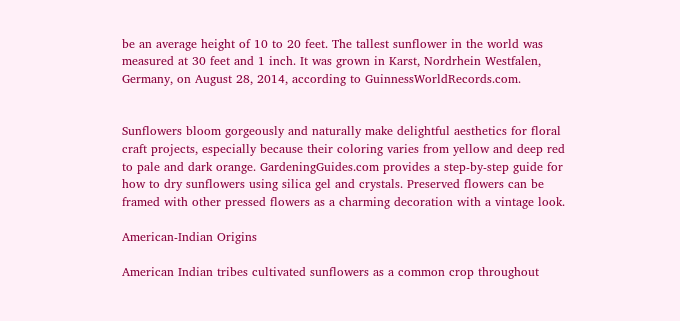be an average height of 10 to 20 feet. The tallest sunflower in the world was measured at 30 feet and 1 inch. It was grown in Karst, Nordrhein Westfalen, Germany, on August 28, 2014, according to GuinnessWorldRecords.com.


Sunflowers bloom gorgeously and naturally make delightful aesthetics for floral craft projects, especially because their coloring varies from yellow and deep red to pale and dark orange. GardeningGuides.com provides a step-by-step guide for how to dry sunflowers using silica gel and crystals. Preserved flowers can be framed with other pressed flowers as a charming decoration with a vintage look.

American-Indian Origins

American Indian tribes cultivated sunflowers as a common crop throughout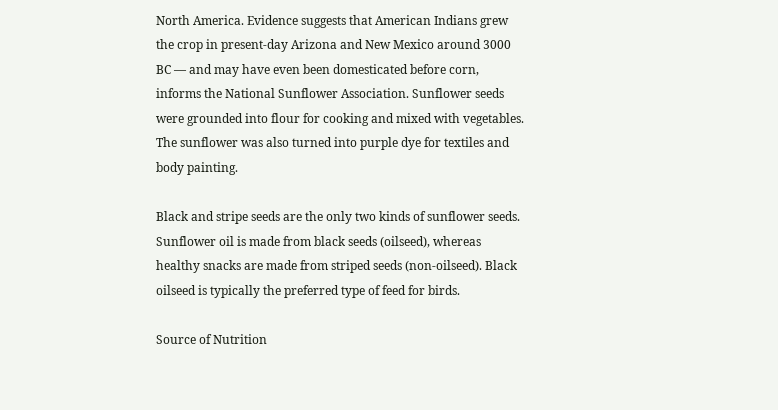North America. Evidence suggests that American Indians grew the crop in present-day Arizona and New Mexico around 3000 BC ― and may have even been domesticated before corn, informs the National Sunflower Association. Sunflower seeds were grounded into flour for cooking and mixed with vegetables. The sunflower was also turned into purple dye for textiles and body painting.

Black and stripe seeds are the only two kinds of sunflower seeds. Sunflower oil is made from black seeds (oilseed), whereas healthy snacks are made from striped seeds (non-oilseed). Black oilseed is typically the preferred type of feed for birds.

Source of Nutrition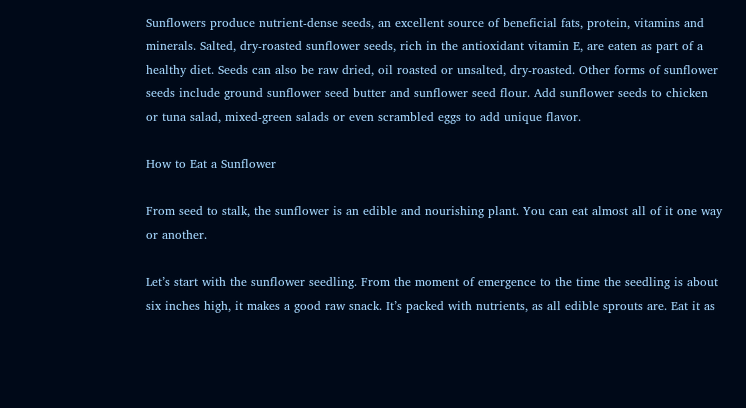Sunflowers produce nutrient-dense seeds, an excellent source of beneficial fats, protein, vitamins and minerals. Salted, dry-roasted sunflower seeds, rich in the antioxidant vitamin E, are eaten as part of a healthy diet. Seeds can also be raw dried, oil roasted or unsalted, dry-roasted. Other forms of sunflower seeds include ground sunflower seed butter and sunflower seed flour. Add sunflower seeds to chicken or tuna salad, mixed-green salads or even scrambled eggs to add unique flavor.

How to Eat a Sunflower

From seed to stalk, the sunflower is an edible and nourishing plant. You can eat almost all of it one way or another.

Let’s start with the sunflower seedling. From the moment of emergence to the time the seedling is about six inches high, it makes a good raw snack. It’s packed with nutrients, as all edible sprouts are. Eat it as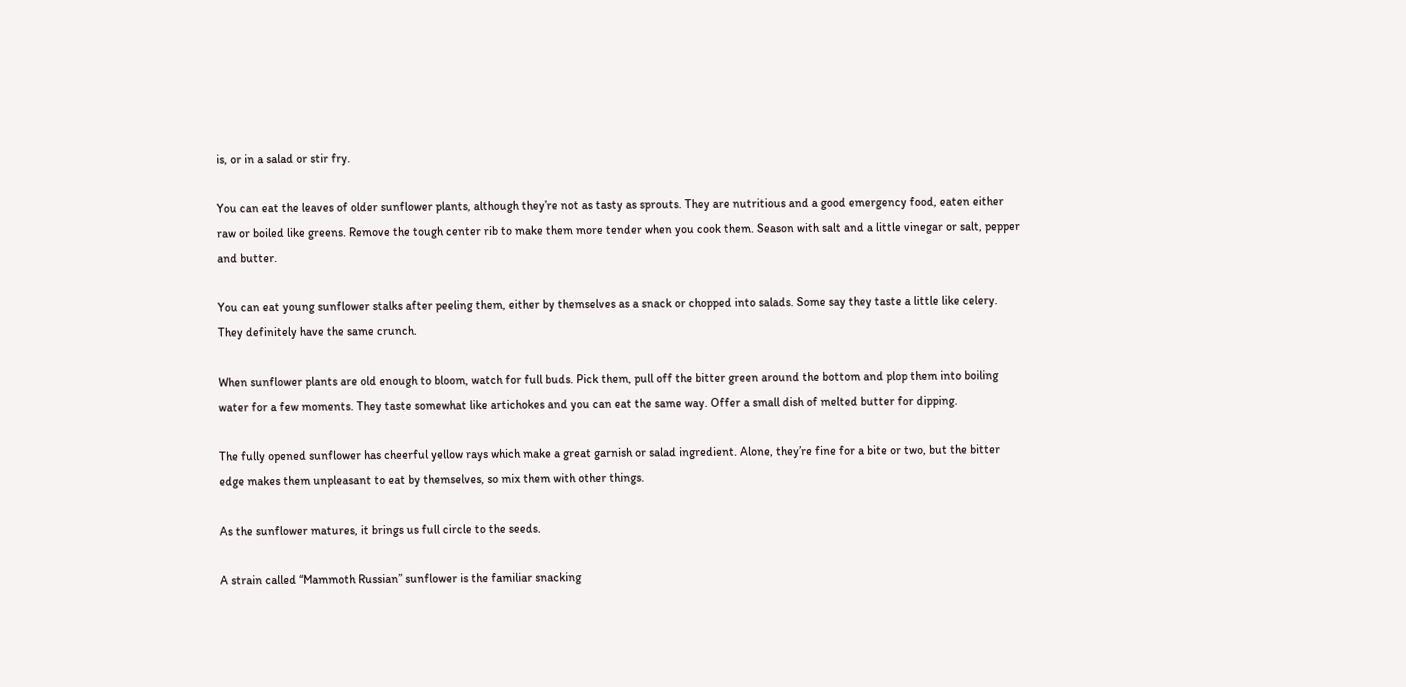is, or in a salad or stir fry.

You can eat the leaves of older sunflower plants, although they’re not as tasty as sprouts. They are nutritious and a good emergency food, eaten either raw or boiled like greens. Remove the tough center rib to make them more tender when you cook them. Season with salt and a little vinegar or salt, pepper and butter.

You can eat young sunflower stalks after peeling them, either by themselves as a snack or chopped into salads. Some say they taste a little like celery. They definitely have the same crunch.

When sunflower plants are old enough to bloom, watch for full buds. Pick them, pull off the bitter green around the bottom and plop them into boiling water for a few moments. They taste somewhat like artichokes and you can eat the same way. Offer a small dish of melted butter for dipping.

The fully opened sunflower has cheerful yellow rays which make a great garnish or salad ingredient. Alone, they’re fine for a bite or two, but the bitter edge makes them unpleasant to eat by themselves, so mix them with other things.

As the sunflower matures, it brings us full circle to the seeds.

A strain called “Mammoth Russian” sunflower is the familiar snacking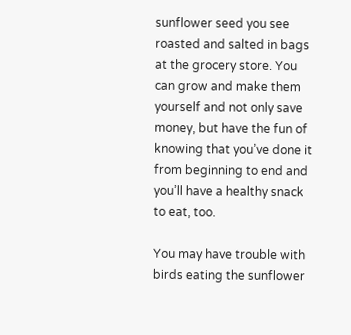sunflower seed you see roasted and salted in bags at the grocery store. You can grow and make them yourself and not only save money, but have the fun of knowing that you’ve done it from beginning to end and you’ll have a healthy snack to eat, too.

You may have trouble with birds eating the sunflower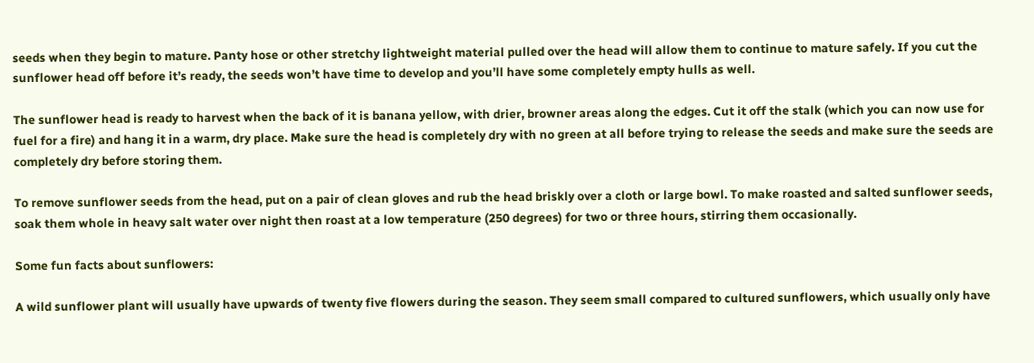seeds when they begin to mature. Panty hose or other stretchy lightweight material pulled over the head will allow them to continue to mature safely. If you cut the sunflower head off before it’s ready, the seeds won’t have time to develop and you’ll have some completely empty hulls as well.

The sunflower head is ready to harvest when the back of it is banana yellow, with drier, browner areas along the edges. Cut it off the stalk (which you can now use for fuel for a fire) and hang it in a warm, dry place. Make sure the head is completely dry with no green at all before trying to release the seeds and make sure the seeds are completely dry before storing them.

To remove sunflower seeds from the head, put on a pair of clean gloves and rub the head briskly over a cloth or large bowl. To make roasted and salted sunflower seeds, soak them whole in heavy salt water over night then roast at a low temperature (250 degrees) for two or three hours, stirring them occasionally.

Some fun facts about sunflowers:

A wild sunflower plant will usually have upwards of twenty five flowers during the season. They seem small compared to cultured sunflowers, which usually only have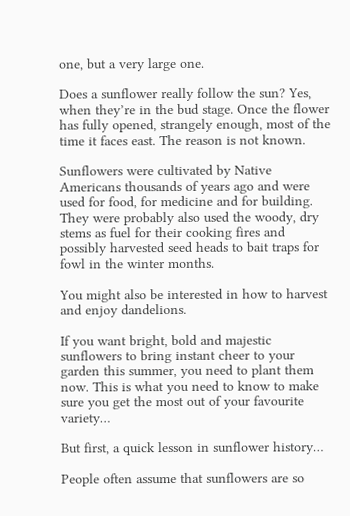one, but a very large one.

Does a sunflower really follow the sun? Yes, when they’re in the bud stage. Once the flower has fully opened, strangely enough, most of the time it faces east. The reason is not known.

Sunflowers were cultivated by Native Americans thousands of years ago and were used for food, for medicine and for building. They were probably also used the woody, dry stems as fuel for their cooking fires and possibly harvested seed heads to bait traps for fowl in the winter months.

You might also be interested in how to harvest and enjoy dandelions.

If you want bright, bold and majestic sunflowers to bring instant cheer to your garden this summer, you need to plant them now. This is what you need to know to make sure you get the most out of your favourite variety…

But first, a quick lesson in sunflower history…

People often assume that sunflowers are so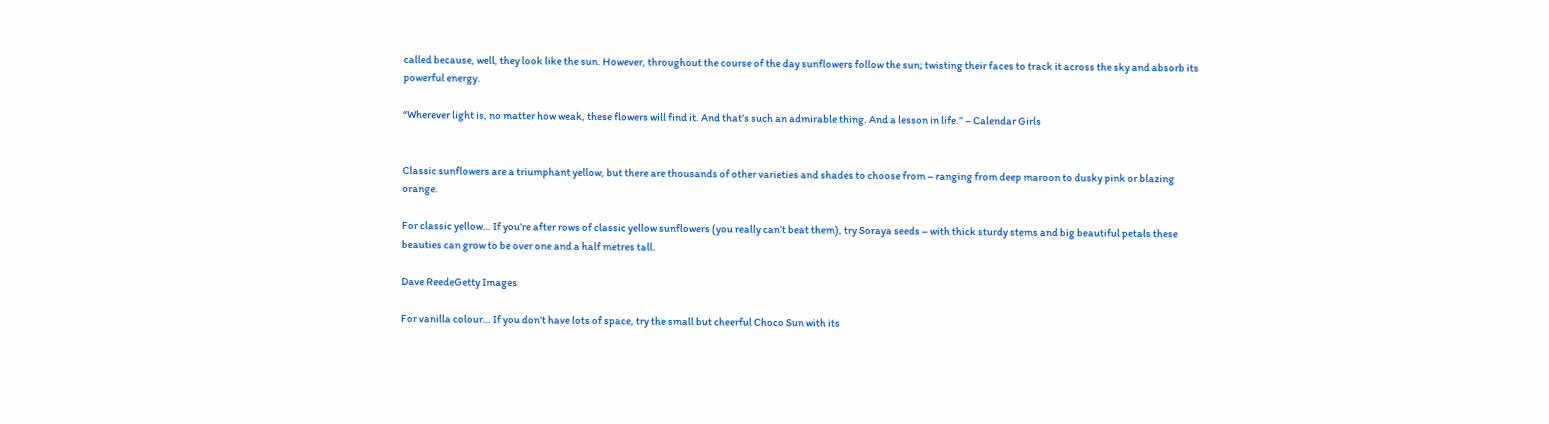called because, well, they look like the sun. However, throughout the course of the day sunflowers follow the sun; twisting their faces to track it across the sky and absorb its powerful energy.

“Wherever light is, no matter how weak, these flowers will find it. And that’s such an admirable thing. And a lesson in life.” – Calendar Girls


Classic sunflowers are a triumphant yellow, but there are thousands of other varieties and shades to choose from – ranging from deep maroon to dusky pink or blazing orange.

For classic yellow… If you’re after rows of classic yellow sunflowers (you really can’t beat them), try Soraya seeds – with thick sturdy stems and big beautiful petals these beauties can grow to be over one and a half metres tall.

Dave ReedeGetty Images

For vanilla colour… If you don’t have lots of space, try the small but cheerful Choco Sun with its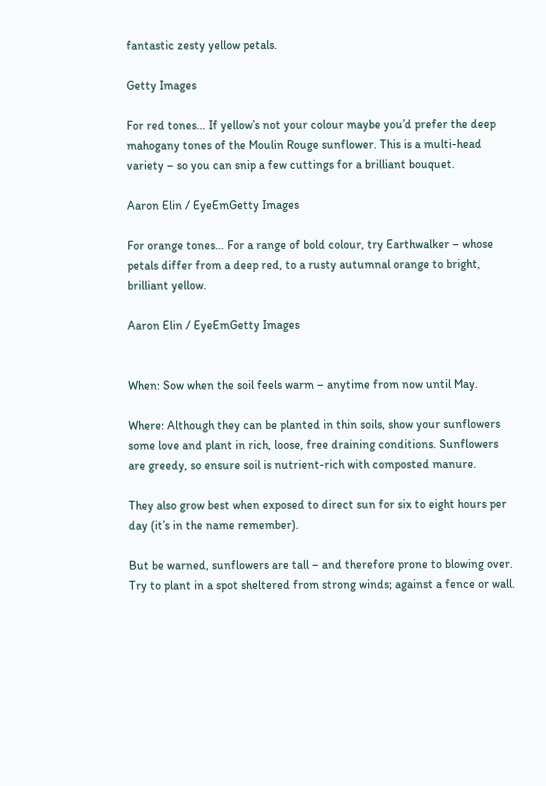fantastic zesty yellow petals.

Getty Images

For red tones… If yellow’s not your colour maybe you’d prefer the deep mahogany tones of the Moulin Rouge sunflower. This is a multi-head variety – so you can snip a few cuttings for a brilliant bouquet.

Aaron Elin / EyeEmGetty Images

For orange tones… For a range of bold colour, try Earthwalker – whose petals differ from a deep red, to a rusty autumnal orange to bright, brilliant yellow.

Aaron Elin / EyeEmGetty Images


When: Sow when the soil feels warm – anytime from now until May.

Where: Although they can be planted in thin soils, show your sunflowers some love and plant in rich, loose, free draining conditions. Sunflowers are greedy, so ensure soil is nutrient-rich with composted manure.

They also grow best when exposed to direct sun for six to eight hours per day (it’s in the name remember).

But be warned, sunflowers are tall – and therefore prone to blowing over. Try to plant in a spot sheltered from strong winds; against a fence or wall.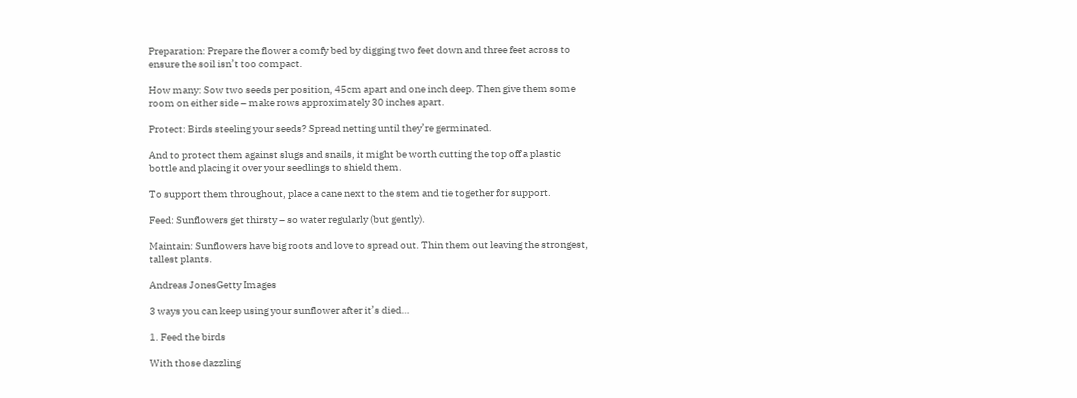Preparation: Prepare the flower a comfy bed by digging two feet down and three feet across to ensure the soil isn’t too compact.

How many: Sow two seeds per position, 45cm apart and one inch deep. Then give them some room on either side – make rows approximately 30 inches apart.

Protect: Birds steeling your seeds? Spread netting until they’re germinated.

And to protect them against slugs and snails, it might be worth cutting the top off a plastic bottle and placing it over your seedlings to shield them.

To support them throughout, place a cane next to the stem and tie together for support.

Feed: Sunflowers get thirsty – so water regularly (but gently).

Maintain: Sunflowers have big roots and love to spread out. Thin them out leaving the strongest, tallest plants.

Andreas JonesGetty Images

3 ways you can keep using your sunflower after it’s died…

1. Feed the birds

With those dazzling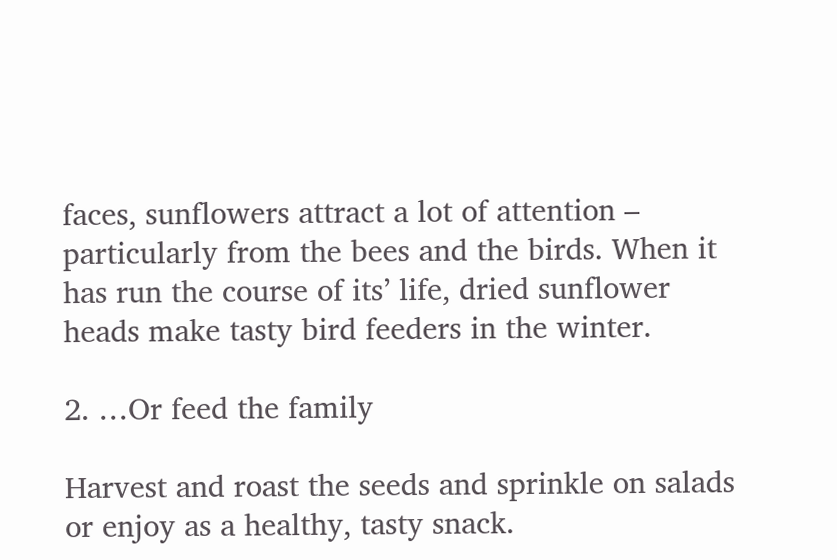faces, sunflowers attract a lot of attention – particularly from the bees and the birds. When it has run the course of its’ life, dried sunflower heads make tasty bird feeders in the winter.

2. …Or feed the family

Harvest and roast the seeds and sprinkle on salads or enjoy as a healthy, tasty snack.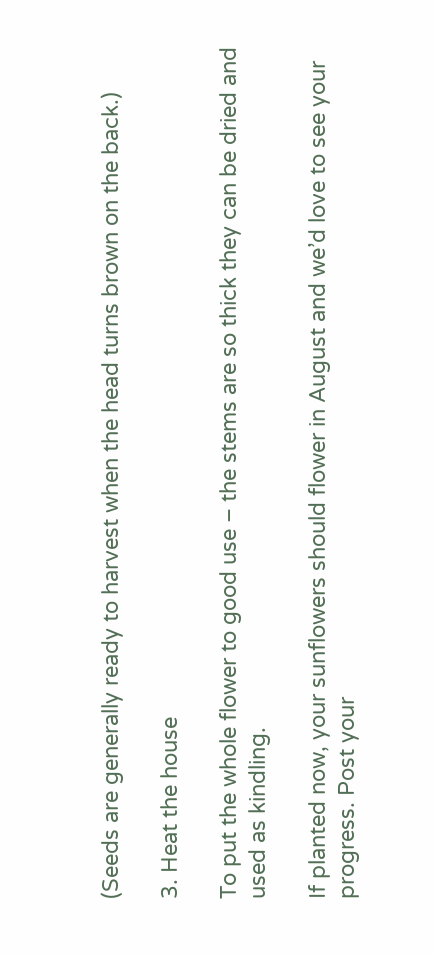(Seeds are generally ready to harvest when the head turns brown on the back.)

3. Heat the house

To put the whole flower to good use – the stems are so thick they can be dried and used as kindling.

If planted now, your sunflowers should flower in August and we’d love to see your progress. Post your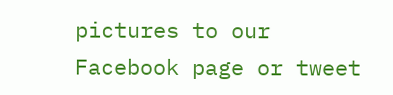pictures to our Facebook page or tweet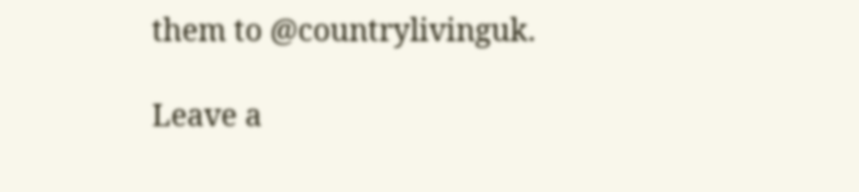them to @countrylivinguk.

Leave a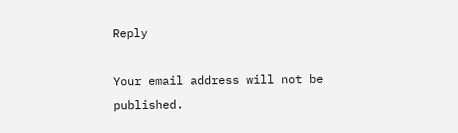Reply

Your email address will not be published.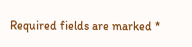Required fields are marked *